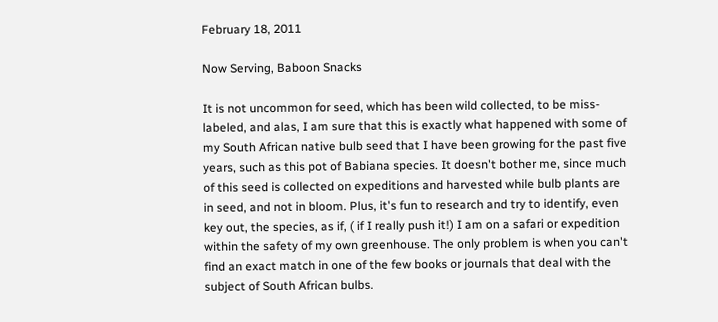February 18, 2011

Now Serving, Baboon Snacks

It is not uncommon for seed, which has been wild collected, to be miss-labeled, and alas, I am sure that this is exactly what happened with some of my South African native bulb seed that I have been growing for the past five years, such as this pot of Babiana species. It doesn't bother me, since much of this seed is collected on expeditions and harvested while bulb plants are in seed, and not in bloom. Plus, it's fun to research and try to identify, even key out, the species, as if, ( if I really push it!) I am on a safari or expedition within the safety of my own greenhouse. The only problem is when you can't find an exact match in one of the few books or journals that deal with the subject of South African bulbs.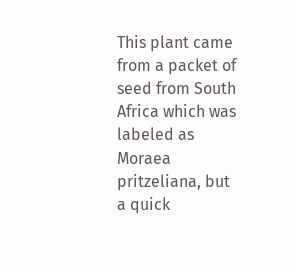This plant came from a packet of seed from South Africa which was labeled as Moraea pritzeliana, but a quick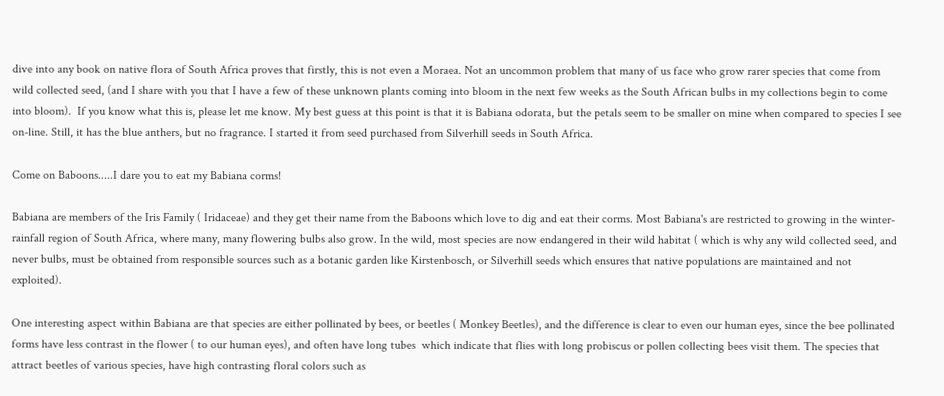dive into any book on native flora of South Africa proves that firstly, this is not even a Moraea. Not an uncommon problem that many of us face who grow rarer species that come from wild collected seed, (and I share with you that I have a few of these unknown plants coming into bloom in the next few weeks as the South African bulbs in my collections begin to come into bloom).  If you know what this is, please let me know. My best guess at this point is that it is Babiana odorata, but the petals seem to be smaller on mine when compared to species I see on-line. Still, it has the blue anthers, but no fragrance. I started it from seed purchased from Silverhill seeds in South Africa.

Come on Baboons.....I dare you to eat my Babiana corms!

Babiana are members of the Iris Family ( Iridaceae) and they get their name from the Baboons which love to dig and eat their corms. Most Babiana's are restricted to growing in the winter-rainfall region of South Africa, where many, many flowering bulbs also grow. In the wild, most species are now endangered in their wild habitat ( which is why any wild collected seed, and never bulbs, must be obtained from responsible sources such as a botanic garden like Kirstenbosch, or Silverhill seeds which ensures that native populations are maintained and not exploited).

One interesting aspect within Babiana are that species are either pollinated by bees, or beetles ( Monkey Beetles), and the difference is clear to even our human eyes, since the bee pollinated forms have less contrast in the flower ( to our human eyes), and often have long tubes  which indicate that flies with long probiscus or pollen collecting bees visit them. The species that attract beetles of various species, have high contrasting floral colors such as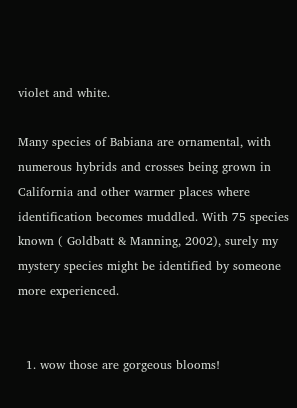violet and white.

Many species of Babiana are ornamental, with numerous hybrids and crosses being grown in California and other warmer places where identification becomes muddled. With 75 species known ( Goldbatt & Manning, 2002), surely my mystery species might be identified by someone more experienced.


  1. wow those are gorgeous blooms!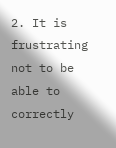2. It is frustrating not to be able to correctly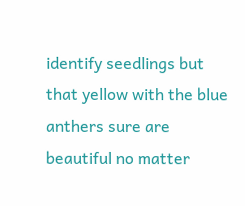identify seedlings but that yellow with the blue anthers sure are beautiful no matter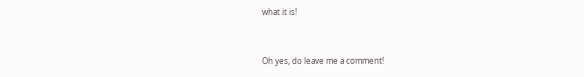what it is!


Oh yes, do leave me a comment!